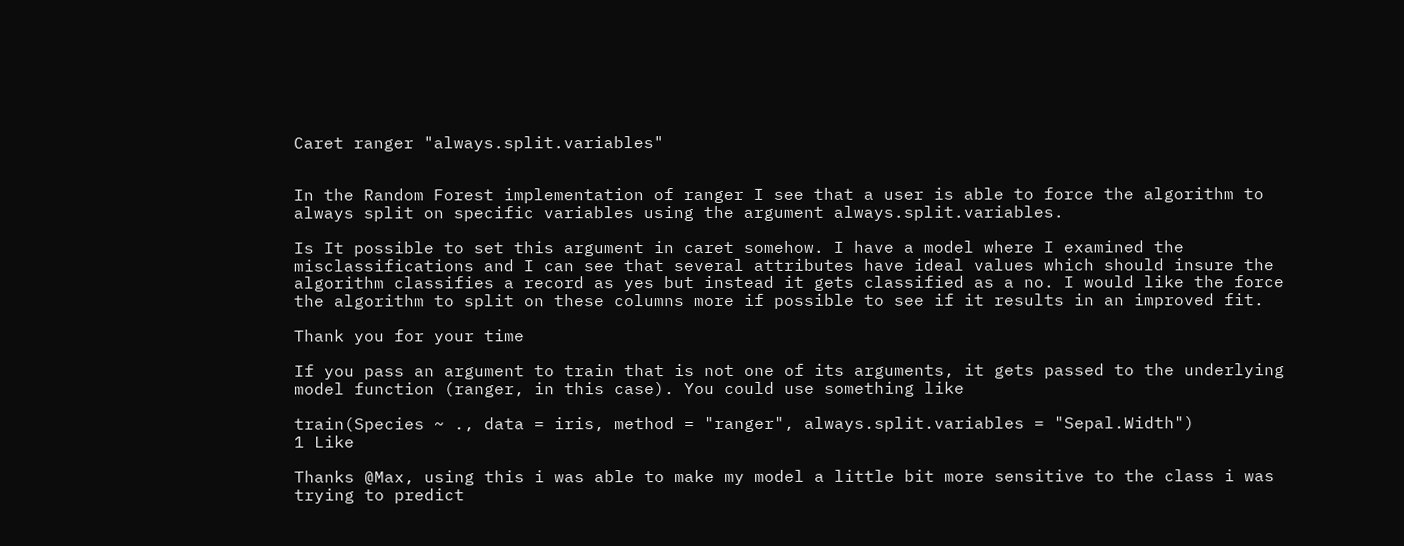Caret ranger "always.split.variables"


In the Random Forest implementation of ranger I see that a user is able to force the algorithm to always split on specific variables using the argument always.split.variables.

Is It possible to set this argument in caret somehow. I have a model where I examined the misclassifications and I can see that several attributes have ideal values which should insure the algorithm classifies a record as yes but instead it gets classified as a no. I would like the force the algorithm to split on these columns more if possible to see if it results in an improved fit.

Thank you for your time

If you pass an argument to train that is not one of its arguments, it gets passed to the underlying model function (ranger, in this case). You could use something like

train(Species ~ ., data = iris, method = "ranger", always.split.variables = "Sepal.Width")
1 Like

Thanks @Max, using this i was able to make my model a little bit more sensitive to the class i was trying to predict